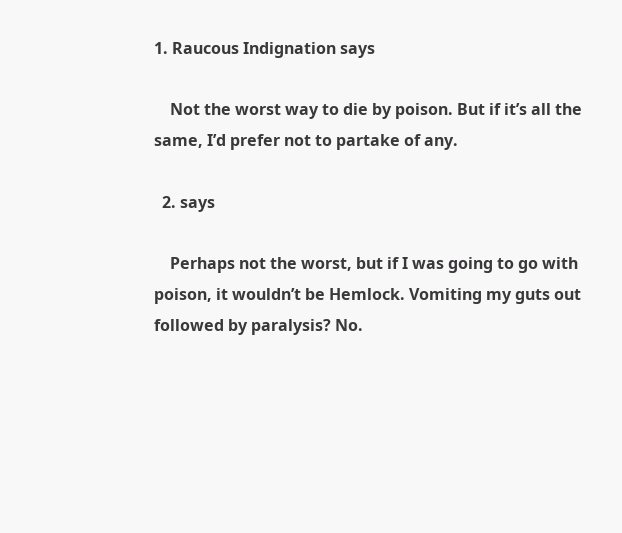1. Raucous Indignation says

    Not the worst way to die by poison. But if it’s all the same, I’d prefer not to partake of any.

  2. says

    Perhaps not the worst, but if I was going to go with poison, it wouldn’t be Hemlock. Vomiting my guts out followed by paralysis? No.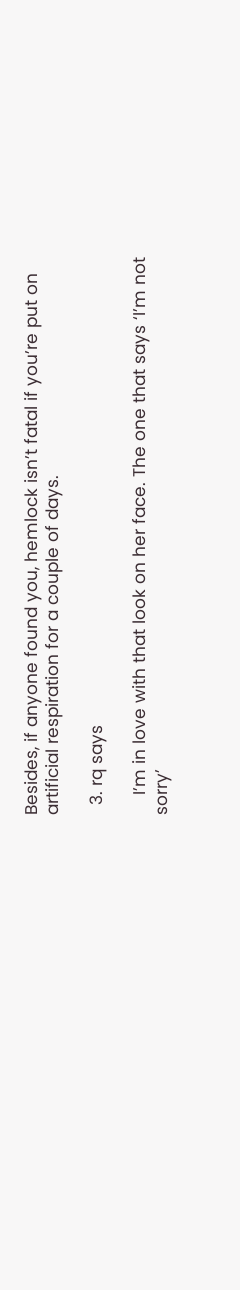Besides, if anyone found you, hemlock isn’t fatal if you’re put on artificial respiration for a couple of days.

  3. rq says

    I’m in love with that look on her face. The one that says ‘I’m not sorry’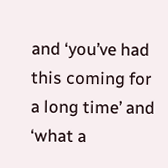and ‘you’ve had this coming for a long time’ and ‘what a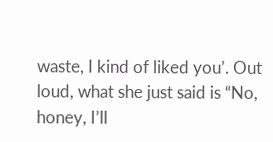waste, I kind of liked you’. Out loud, what she just said is “No, honey, I’ll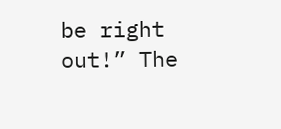be right out!” The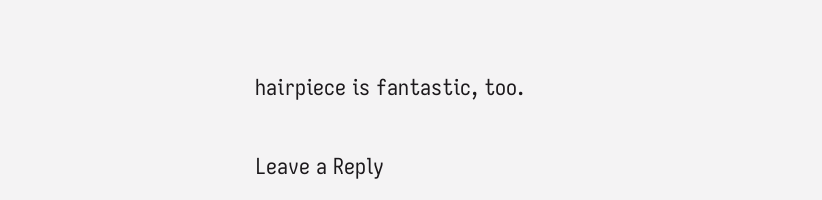hairpiece is fantastic, too.

Leave a Reply